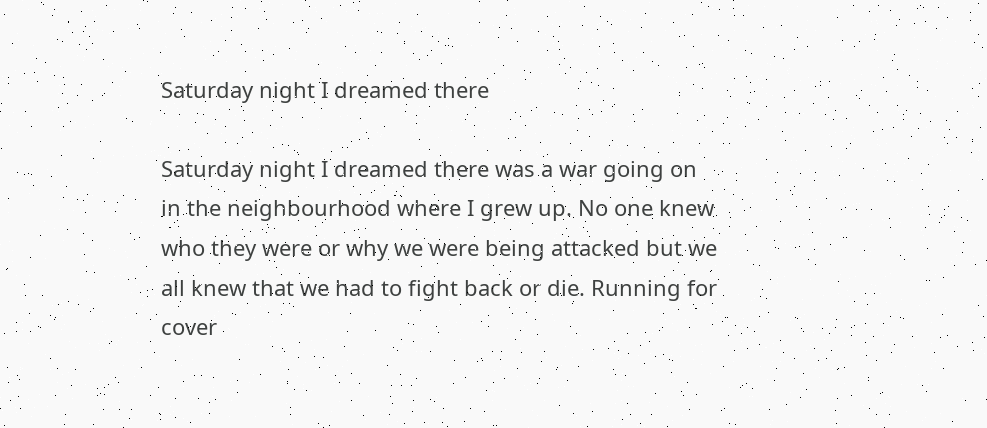Saturday night I dreamed there

Saturday night I dreamed there was a war going on in the neighbourhood where I grew up. No one knew who they were or why we were being attacked but we all knew that we had to fight back or die. Running for cover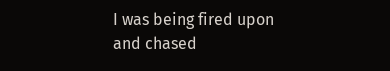I was being fired upon and chased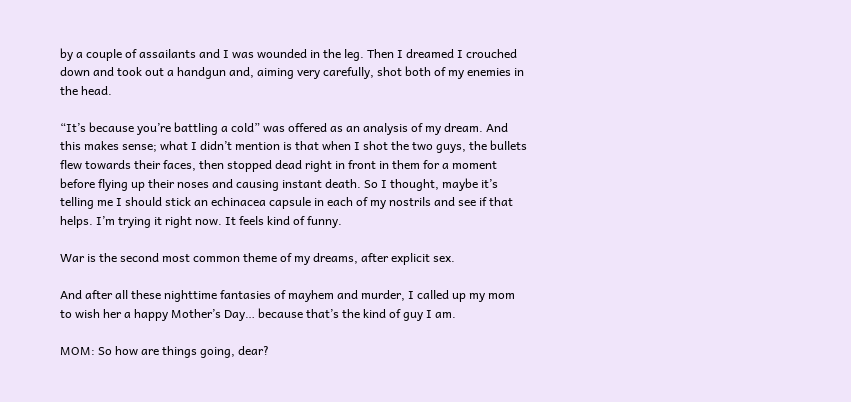by a couple of assailants and I was wounded in the leg. Then I dreamed I crouched down and took out a handgun and, aiming very carefully, shot both of my enemies in the head.

“It’s because you’re battling a cold” was offered as an analysis of my dream. And this makes sense; what I didn’t mention is that when I shot the two guys, the bullets flew towards their faces, then stopped dead right in front in them for a moment before flying up their noses and causing instant death. So I thought, maybe it’s telling me I should stick an echinacea capsule in each of my nostrils and see if that helps. I’m trying it right now. It feels kind of funny.

War is the second most common theme of my dreams, after explicit sex.

And after all these nighttime fantasies of mayhem and murder, I called up my mom to wish her a happy Mother’s Day… because that’s the kind of guy I am.

MOM: So how are things going, dear?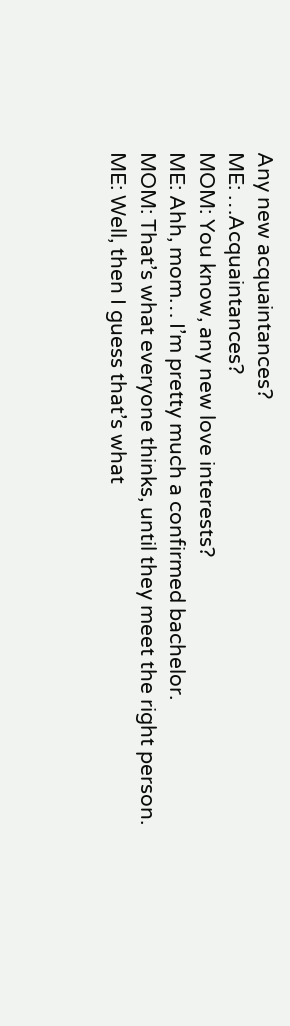Any new acquaintances?
ME: …Acquaintances?
MOM: You know, any new love interests?
ME: Ahh, mom… I’m pretty much a confirmed bachelor.
MOM: That’s what everyone thinks, until they meet the right person.
ME: Well, then I guess that’s what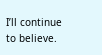I’ll continue to believe.